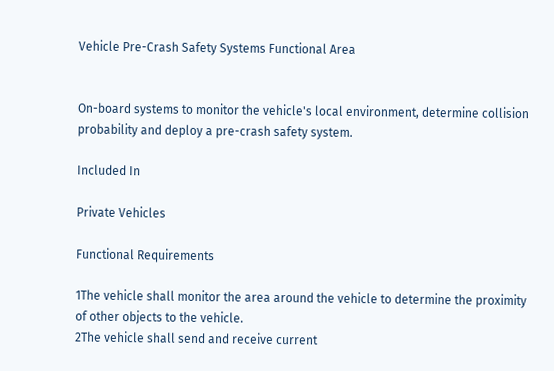Vehicle Pre-Crash Safety Systems Functional Area


On-board systems to monitor the vehicle's local environment, determine collision probability and deploy a pre-crash safety system.

Included In

Private Vehicles

Functional Requirements

1The vehicle shall monitor the area around the vehicle to determine the proximity of other objects to the vehicle.
2The vehicle shall send and receive current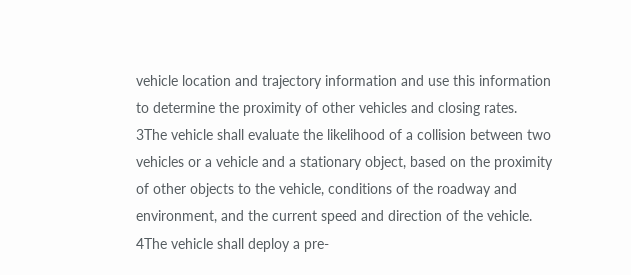vehicle location and trajectory information and use this information to determine the proximity of other vehicles and closing rates.
3The vehicle shall evaluate the likelihood of a collision between two vehicles or a vehicle and a stationary object, based on the proximity of other objects to the vehicle, conditions of the roadway and environment, and the current speed and direction of the vehicle.
4The vehicle shall deploy a pre-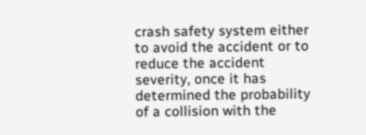crash safety system either to avoid the accident or to reduce the accident severity, once it has determined the probability of a collision with the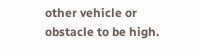other vehicle or obstacle to be high.